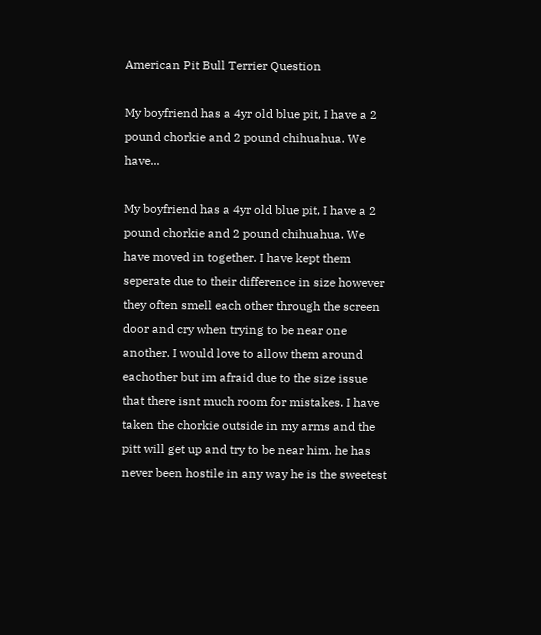American Pit Bull Terrier Question

My boyfriend has a 4yr old blue pit, I have a 2 pound chorkie and 2 pound chihuahua. We have...

My boyfriend has a 4yr old blue pit, I have a 2 pound chorkie and 2 pound chihuahua. We have moved in together. I have kept them seperate due to their difference in size however they often smell each other through the screen door and cry when trying to be near one another. I would love to allow them around eachother but im afraid due to the size issue that there isnt much room for mistakes. I have taken the chorkie outside in my arms and the pitt will get up and try to be near him. he has never been hostile in any way he is the sweetest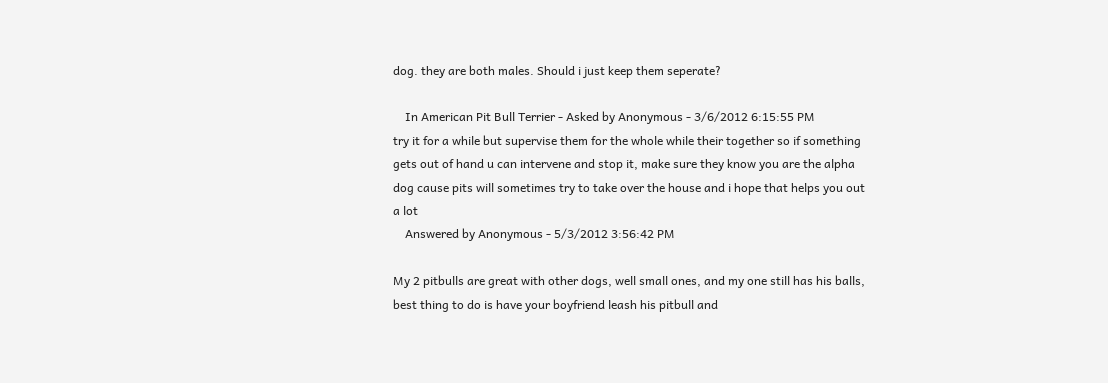dog. they are both males. Should i just keep them seperate?

    In American Pit Bull Terrier - Asked by Anonymous - 3/6/2012 6:15:55 PM
try it for a while but supervise them for the whole while their together so if something gets out of hand u can intervene and stop it, make sure they know you are the alpha dog cause pits will sometimes try to take over the house and i hope that helps you out a lot
    Answered by Anonymous - 5/3/2012 3:56:42 PM

My 2 pitbulls are great with other dogs, well small ones, and my one still has his balls, best thing to do is have your boyfriend leash his pitbull and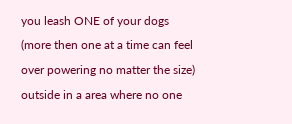you leash ONE of your dogs (more then one at a time can feel over powering no matter the size) outside in a area where no one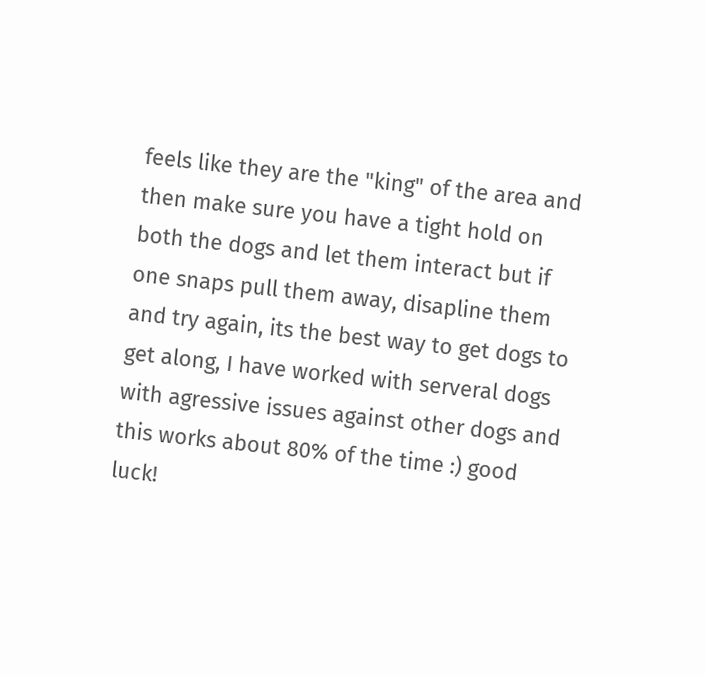feels like they are the "king" of the area and then make sure you have a tight hold on both the dogs and let them interact but if one snaps pull them away, disapline them and try again, its the best way to get dogs to get along, I have worked with serveral dogs with agressive issues against other dogs and this works about 80% of the time :) good luck!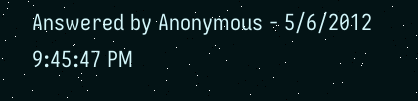Answered by Anonymous - 5/6/2012 9:45:47 PM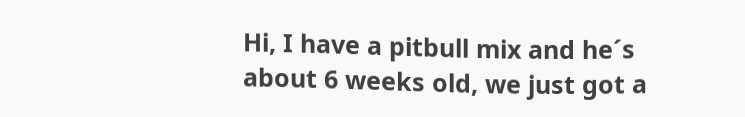Hi, I have a pitbull mix and he´s about 6 weeks old, we just got a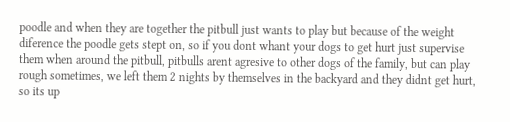poodle and when they are together the pitbull just wants to play but because of the weight diference the poodle gets stept on, so if you dont whant your dogs to get hurt just supervise them when around the pitbull, pitbulls arent agresive to other dogs of the family, but can play rough sometimes, we left them 2 nights by themselves in the backyard and they didnt get hurt, so its up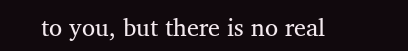to you, but there is no real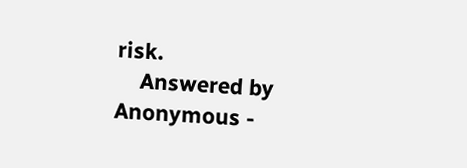risk.
    Answered by Anonymous -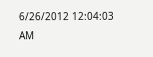6/26/2012 12:04:03 AM